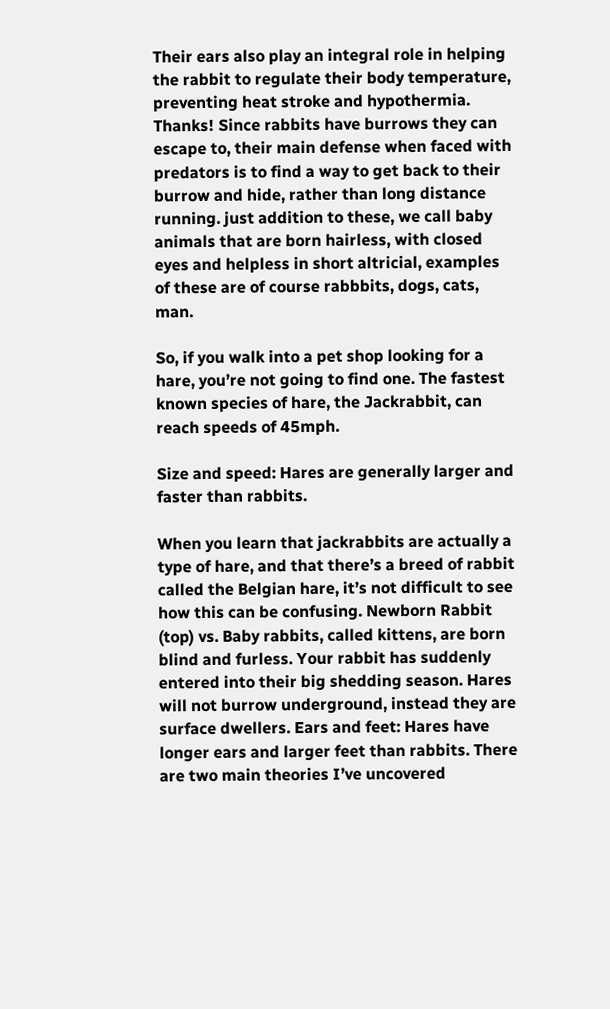Their ears also play an integral role in helping the rabbit to regulate their body temperature, preventing heat stroke and hypothermia. Thanks! Since rabbits have burrows they can escape to, their main defense when faced with predators is to find a way to get back to their burrow and hide, rather than long distance running. just addition to these, we call baby animals that are born hairless, with closed eyes and helpless in short altricial, examples of these are of course rabbbits, dogs, cats, man.

So, if you walk into a pet shop looking for a hare, you’re not going to find one. The fastest known species of hare, the Jackrabbit, can reach speeds of 45mph.

Size and speed: Hares are generally larger and faster than rabbits.

When you learn that jackrabbits are actually a type of hare, and that there’s a breed of rabbit called the Belgian hare, it’s not difficult to see how this can be confusing. Newborn Rabbit (top) vs. Baby rabbits, called kittens, are born blind and furless. Your rabbit has suddenly entered into their big shedding season. Hares will not burrow underground, instead they are surface dwellers. Ears and feet: Hares have longer ears and larger feet than rabbits. There are two main theories I’ve uncovered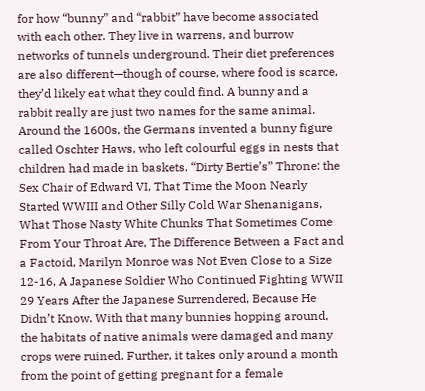for how “bunny” and “rabbit” have become associated with each other. They live in warrens, and burrow networks of tunnels underground. Their diet preferences are also different—though of course, where food is scarce, they’d likely eat what they could find. A bunny and a rabbit really are just two names for the same animal. Around the 1600s, the Germans invented a bunny figure called Oschter Haws, who left colourful eggs in nests that children had made in baskets. “Dirty Bertie’s” Throne: the Sex Chair of Edward VI, That Time the Moon Nearly Started WWIII and Other Silly Cold War Shenanigans, What Those Nasty White Chunks That Sometimes Come From Your Throat Are, The Difference Between a Fact and a Factoid, Marilyn Monroe was Not Even Close to a Size 12-16, A Japanese Soldier Who Continued Fighting WWII 29 Years After the Japanese Surrendered, Because He Didn’t Know. With that many bunnies hopping around, the habitats of native animals were damaged and many crops were ruined. Further, it takes only around a month from the point of getting pregnant for a female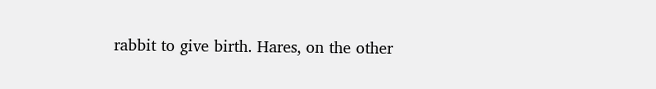rabbit to give birth. Hares, on the other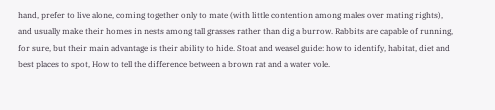hand, prefer to live alone, coming together only to mate (with little contention among males over mating rights), and usually make their homes in nests among tall grasses rather than dig a burrow. Rabbits are capable of running, for sure, but their main advantage is their ability to hide. Stoat and weasel guide: how to identify, habitat, diet and best places to spot, How to tell the difference between a brown rat and a water vole.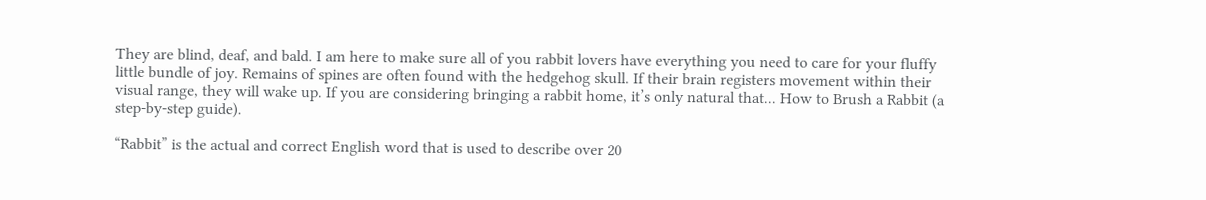They are blind, deaf, and bald. I am here to make sure all of you rabbit lovers have everything you need to care for your fluffy little bundle of joy. Remains of spines are often found with the hedgehog skull. If their brain registers movement within their visual range, they will wake up. If you are considering bringing a rabbit home, it’s only natural that... How to Brush a Rabbit (a step-by-step guide).

“Rabbit” is the actual and correct English word that is used to describe over 20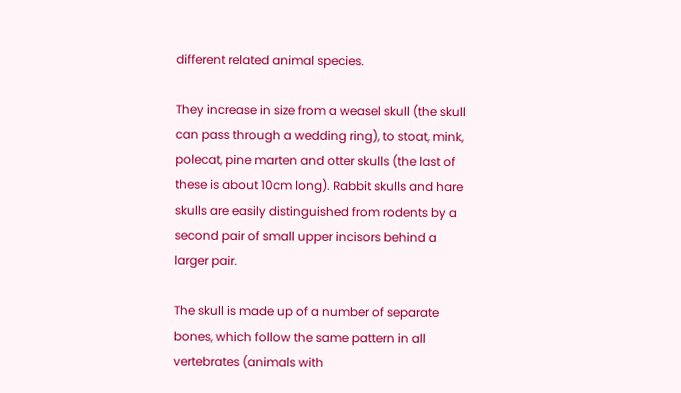different related animal species.

They increase in size from a weasel skull (the skull can pass through a wedding ring), to stoat, mink, polecat, pine marten and otter skulls (the last of these is about 10cm long). Rabbit skulls and hare skulls are easily distinguished from rodents by a second pair of small upper incisors behind a larger pair.

The skull is made up of a number of separate bones, which follow the same pattern in all vertebrates (animals with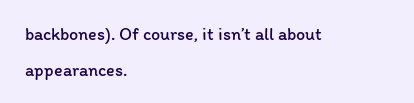backbones). Of course, it isn’t all about appearances.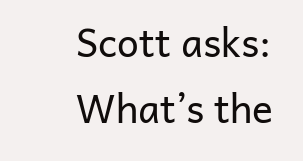Scott asks: What’s the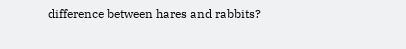difference between hares and rabbits?